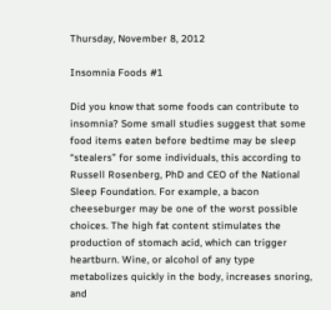Thursday, November 8, 2012

Insomnia Foods #1

Did you know that some foods can contribute to insomnia? Some small studies suggest that some food items eaten before bedtime may be sleep “stealers” for some individuals, this according to Russell Rosenberg, PhD and CEO of the National Sleep Foundation. For example, a bacon cheeseburger may be one of the worst possible choices. The high fat content stimulates the production of stomach acid, which can trigger heartburn. Wine, or alcohol of any type metabolizes quickly in the body, increases snoring, and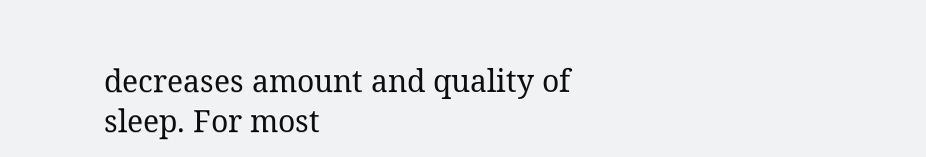decreases amount and quality of sleep. For most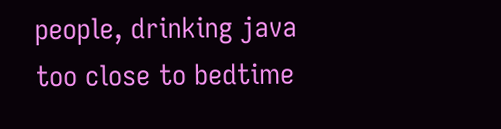people, drinking java too close to bedtime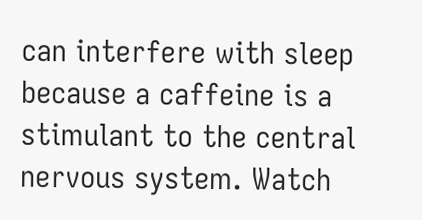can interfere with sleep because a caffeine is a stimulant to the central nervous system. Watch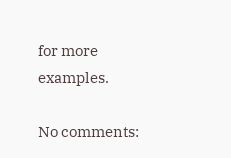for more examples.

No comments: